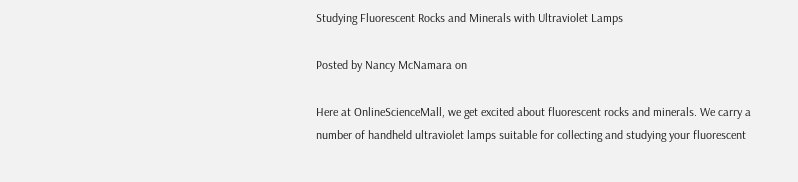Studying Fluorescent Rocks and Minerals with Ultraviolet Lamps

Posted by Nancy McNamara on

Here at OnlineScienceMall, we get excited about fluorescent rocks and minerals. We carry a number of handheld ultraviolet lamps suitable for collecting and studying your fluorescent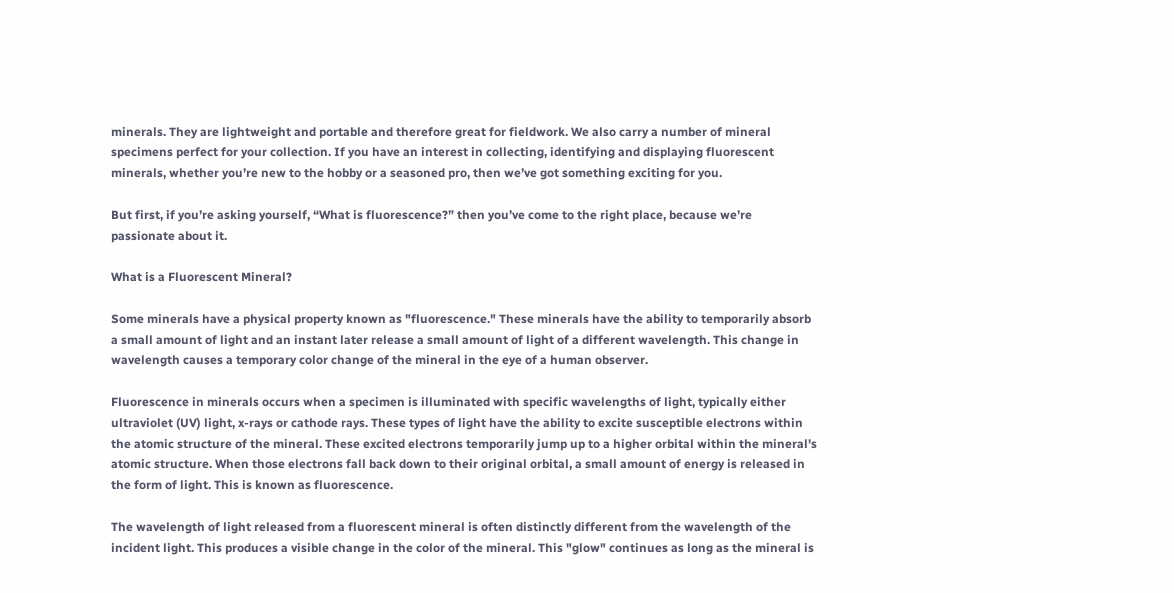minerals. They are lightweight and portable and therefore great for fieldwork. We also carry a number of mineral specimens perfect for your collection. If you have an interest in collecting, identifying and displaying fluorescent minerals, whether you’re new to the hobby or a seasoned pro, then we’ve got something exciting for you.

But first, if you’re asking yourself, “What is fluorescence?” then you’ve come to the right place, because we’re passionate about it.

What is a Fluorescent Mineral?

Some minerals have a physical property known as "fluorescence." These minerals have the ability to temporarily absorb a small amount of light and an instant later release a small amount of light of a different wavelength. This change in wavelength causes a temporary color change of the mineral in the eye of a human observer.

Fluorescence in minerals occurs when a specimen is illuminated with specific wavelengths of light, typically either ultraviolet (UV) light, x-rays or cathode rays. These types of light have the ability to excite susceptible electrons within the atomic structure of the mineral. These excited electrons temporarily jump up to a higher orbital within the mineral's atomic structure. When those electrons fall back down to their original orbital, a small amount of energy is released in the form of light. This is known as fluorescence.

The wavelength of light released from a fluorescent mineral is often distinctly different from the wavelength of the incident light. This produces a visible change in the color of the mineral. This "glow" continues as long as the mineral is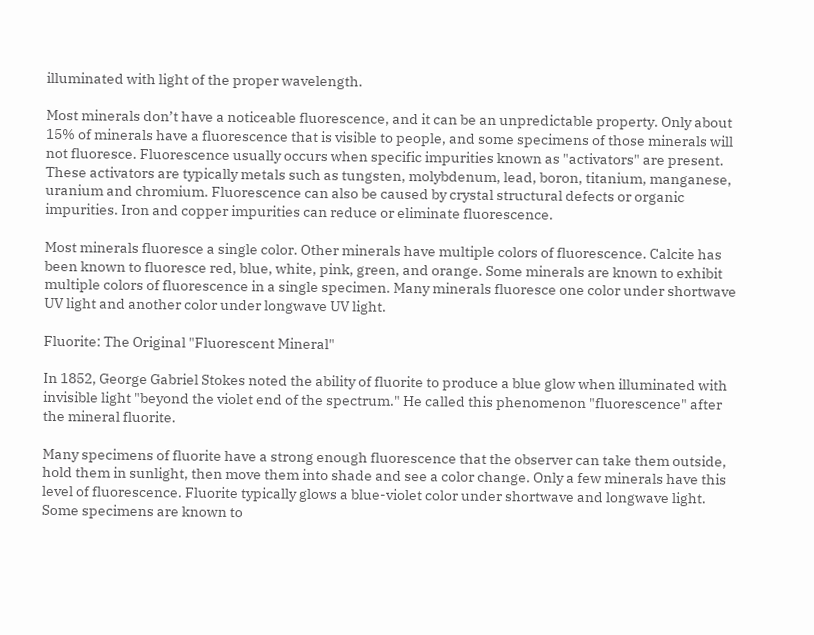illuminated with light of the proper wavelength.

Most minerals don’t have a noticeable fluorescence, and it can be an unpredictable property. Only about 15% of minerals have a fluorescence that is visible to people, and some specimens of those minerals will not fluoresce. Fluorescence usually occurs when specific impurities known as "activators" are present. These activators are typically metals such as tungsten, molybdenum, lead, boron, titanium, manganese, uranium and chromium. Fluorescence can also be caused by crystal structural defects or organic impurities. Iron and copper impurities can reduce or eliminate fluorescence.

Most minerals fluoresce a single color. Other minerals have multiple colors of fluorescence. Calcite has been known to fluoresce red, blue, white, pink, green, and orange. Some minerals are known to exhibit multiple colors of fluorescence in a single specimen. Many minerals fluoresce one color under shortwave UV light and another color under longwave UV light.

Fluorite: The Original "Fluorescent Mineral"

In 1852, George Gabriel Stokes noted the ability of fluorite to produce a blue glow when illuminated with invisible light "beyond the violet end of the spectrum." He called this phenomenon "fluorescence" after the mineral fluorite.

Many specimens of fluorite have a strong enough fluorescence that the observer can take them outside, hold them in sunlight, then move them into shade and see a color change. Only a few minerals have this level of fluorescence. Fluorite typically glows a blue-violet color under shortwave and longwave light. Some specimens are known to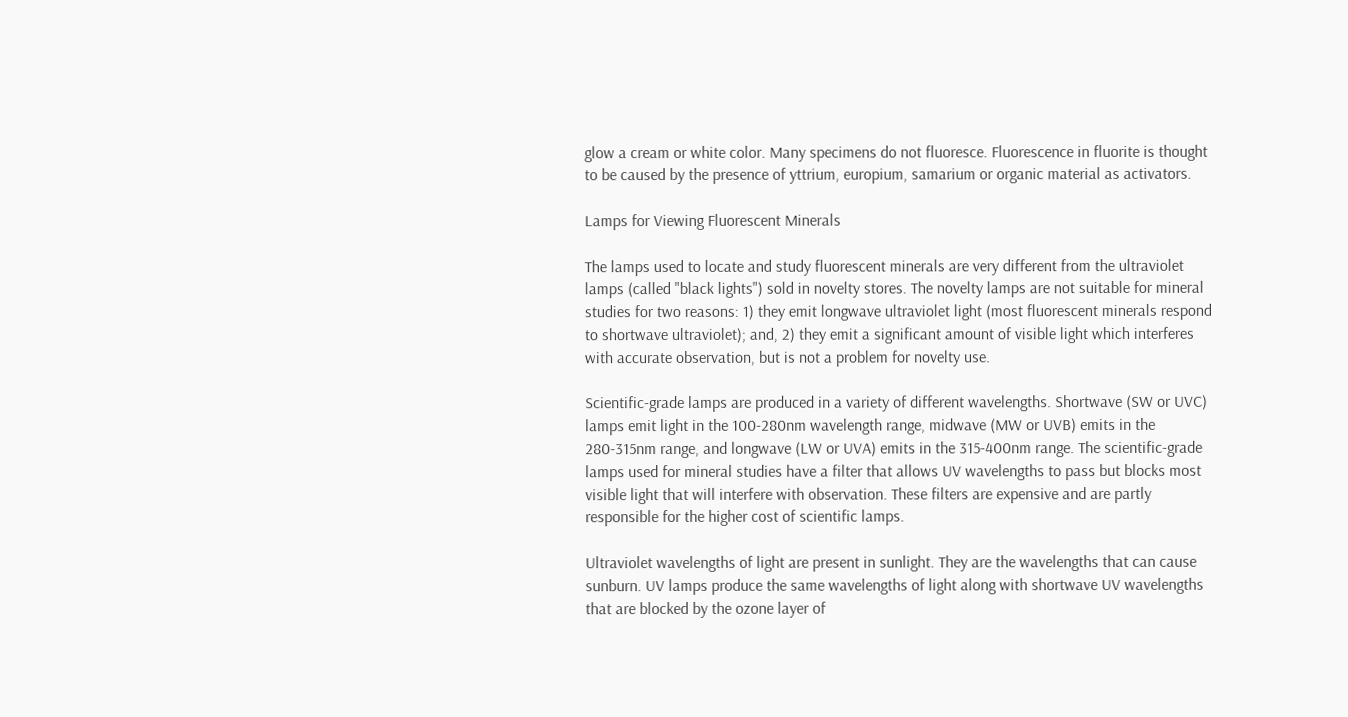glow a cream or white color. Many specimens do not fluoresce. Fluorescence in fluorite is thought to be caused by the presence of yttrium, europium, samarium or organic material as activators.

Lamps for Viewing Fluorescent Minerals

The lamps used to locate and study fluorescent minerals are very different from the ultraviolet lamps (called "black lights") sold in novelty stores. The novelty lamps are not suitable for mineral studies for two reasons: 1) they emit longwave ultraviolet light (most fluorescent minerals respond to shortwave ultraviolet); and, 2) they emit a significant amount of visible light which interferes with accurate observation, but is not a problem for novelty use.

Scientific-grade lamps are produced in a variety of different wavelengths. Shortwave (SW or UVC) lamps emit light in the 100-280nm wavelength range, midwave (MW or UVB) emits in the 280-315nm range, and longwave (LW or UVA) emits in the 315-400nm range. The scientific-grade lamps used for mineral studies have a filter that allows UV wavelengths to pass but blocks most visible light that will interfere with observation. These filters are expensive and are partly responsible for the higher cost of scientific lamps.

Ultraviolet wavelengths of light are present in sunlight. They are the wavelengths that can cause sunburn. UV lamps produce the same wavelengths of light along with shortwave UV wavelengths that are blocked by the ozone layer of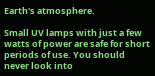Earth's atmosphere.

Small UV lamps with just a few watts of power are safe for short periods of use. You should never look into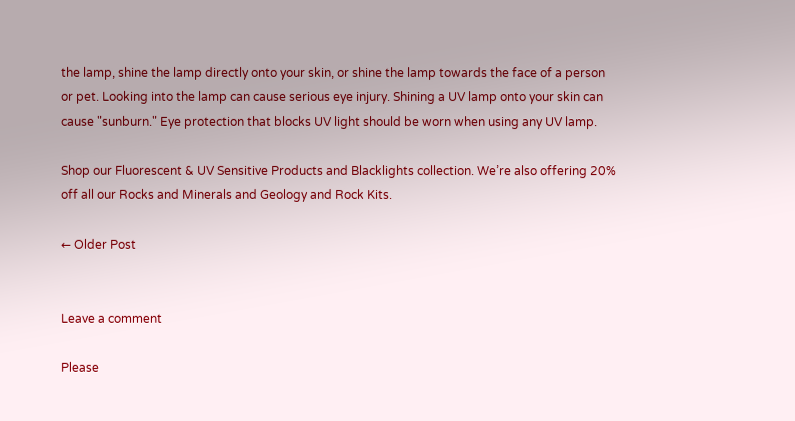the lamp, shine the lamp directly onto your skin, or shine the lamp towards the face of a person or pet. Looking into the lamp can cause serious eye injury. Shining a UV lamp onto your skin can cause "sunburn." Eye protection that blocks UV light should be worn when using any UV lamp.

Shop our Fluorescent & UV Sensitive Products and Blacklights collection. We’re also offering 20% off all our Rocks and Minerals and Geology and Rock Kits.

← Older Post


Leave a comment

Please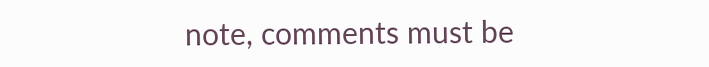note, comments must be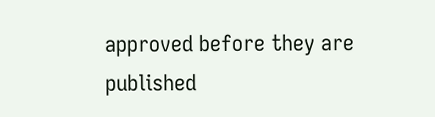approved before they are published